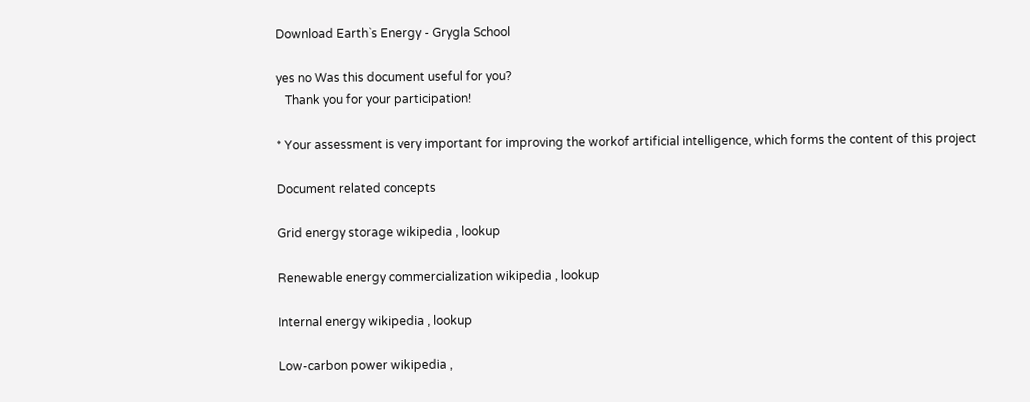Download Earth`s Energy - Grygla School

yes no Was this document useful for you?
   Thank you for your participation!

* Your assessment is very important for improving the workof artificial intelligence, which forms the content of this project

Document related concepts

Grid energy storage wikipedia , lookup

Renewable energy commercialization wikipedia , lookup

Internal energy wikipedia , lookup

Low-carbon power wikipedia ,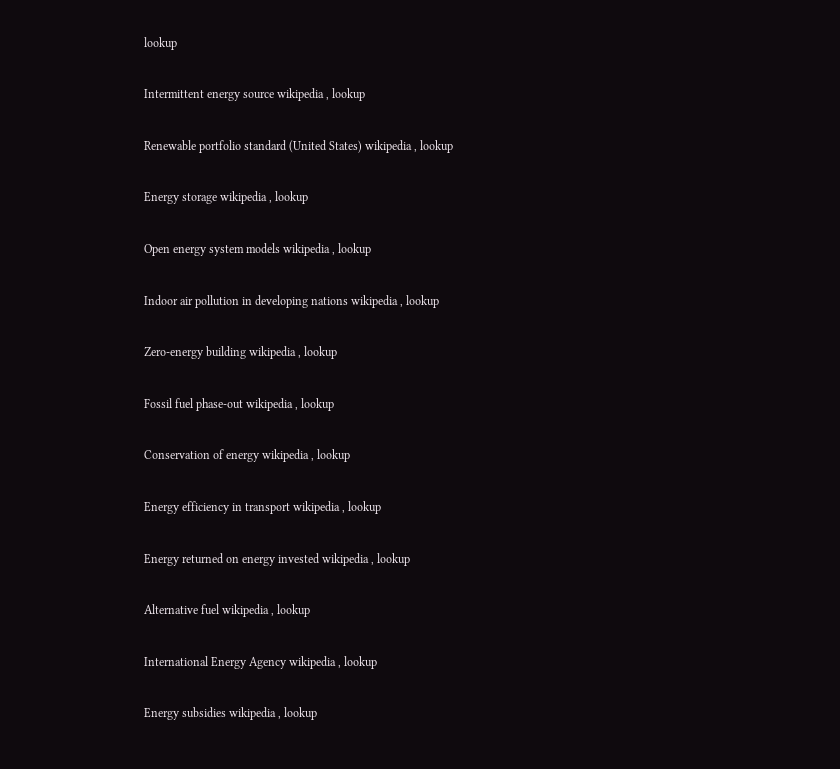lookup

Intermittent energy source wikipedia , lookup

Renewable portfolio standard (United States) wikipedia , lookup

Energy storage wikipedia , lookup

Open energy system models wikipedia , lookup

Indoor air pollution in developing nations wikipedia , lookup

Zero-energy building wikipedia , lookup

Fossil fuel phase-out wikipedia , lookup

Conservation of energy wikipedia , lookup

Energy efficiency in transport wikipedia , lookup

Energy returned on energy invested wikipedia , lookup

Alternative fuel wikipedia , lookup

International Energy Agency wikipedia , lookup

Energy subsidies wikipedia , lookup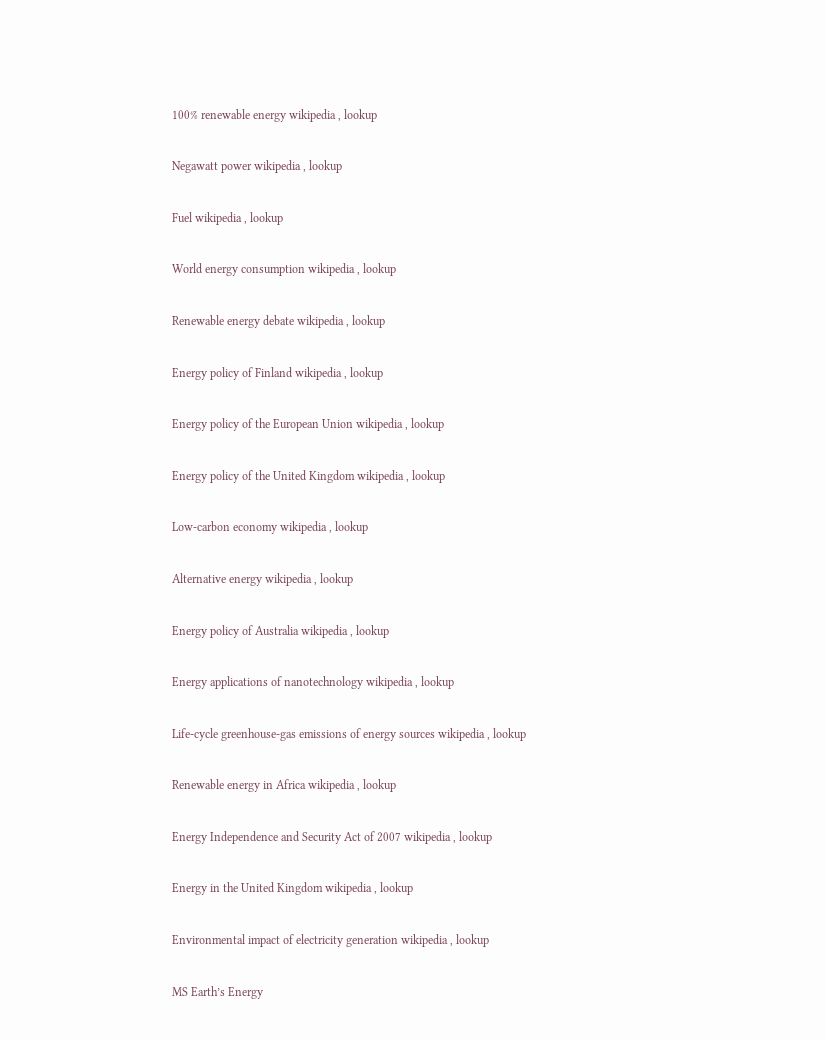100% renewable energy wikipedia , lookup

Negawatt power wikipedia , lookup

Fuel wikipedia , lookup

World energy consumption wikipedia , lookup

Renewable energy debate wikipedia , lookup

Energy policy of Finland wikipedia , lookup

Energy policy of the European Union wikipedia , lookup

Energy policy of the United Kingdom wikipedia , lookup

Low-carbon economy wikipedia , lookup

Alternative energy wikipedia , lookup

Energy policy of Australia wikipedia , lookup

Energy applications of nanotechnology wikipedia , lookup

Life-cycle greenhouse-gas emissions of energy sources wikipedia , lookup

Renewable energy in Africa wikipedia , lookup

Energy Independence and Security Act of 2007 wikipedia , lookup

Energy in the United Kingdom wikipedia , lookup

Environmental impact of electricity generation wikipedia , lookup

MS Earth’s Energy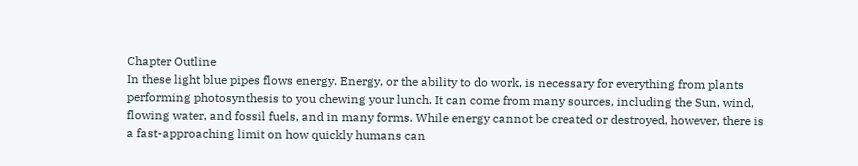Chapter Outline
In these light blue pipes flows energy. Energy, or the ability to do work, is necessary for everything from plants
performing photosynthesis to you chewing your lunch. It can come from many sources, including the Sun, wind,
flowing water, and fossil fuels, and in many forms. While energy cannot be created or destroyed, however, there is
a fast-approaching limit on how quickly humans can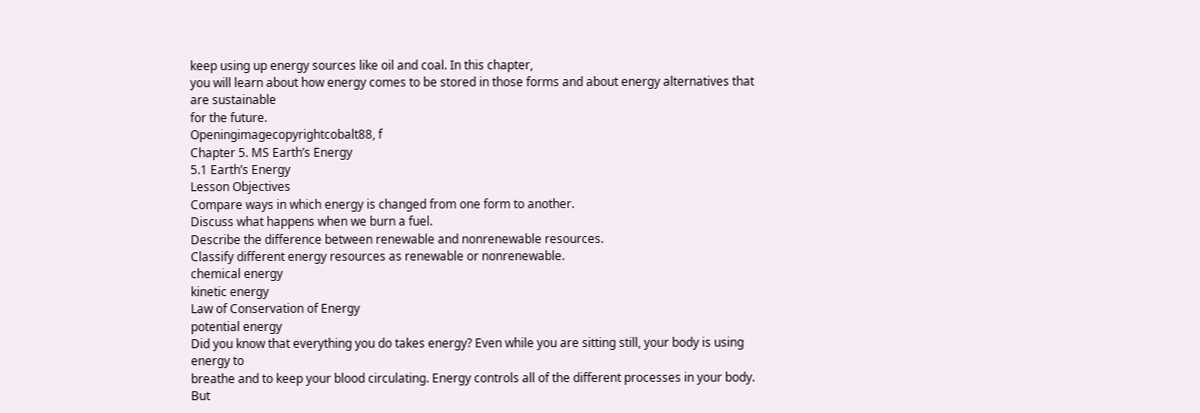keep using up energy sources like oil and coal. In this chapter,
you will learn about how energy comes to be stored in those forms and about energy alternatives that are sustainable
for the future.
Openingimagecopyrightcobalt88, f
Chapter 5. MS Earth’s Energy
5.1 Earth’s Energy
Lesson Objectives
Compare ways in which energy is changed from one form to another.
Discuss what happens when we burn a fuel.
Describe the difference between renewable and nonrenewable resources.
Classify different energy resources as renewable or nonrenewable.
chemical energy
kinetic energy
Law of Conservation of Energy
potential energy
Did you know that everything you do takes energy? Even while you are sitting still, your body is using energy to
breathe and to keep your blood circulating. Energy controls all of the different processes in your body. But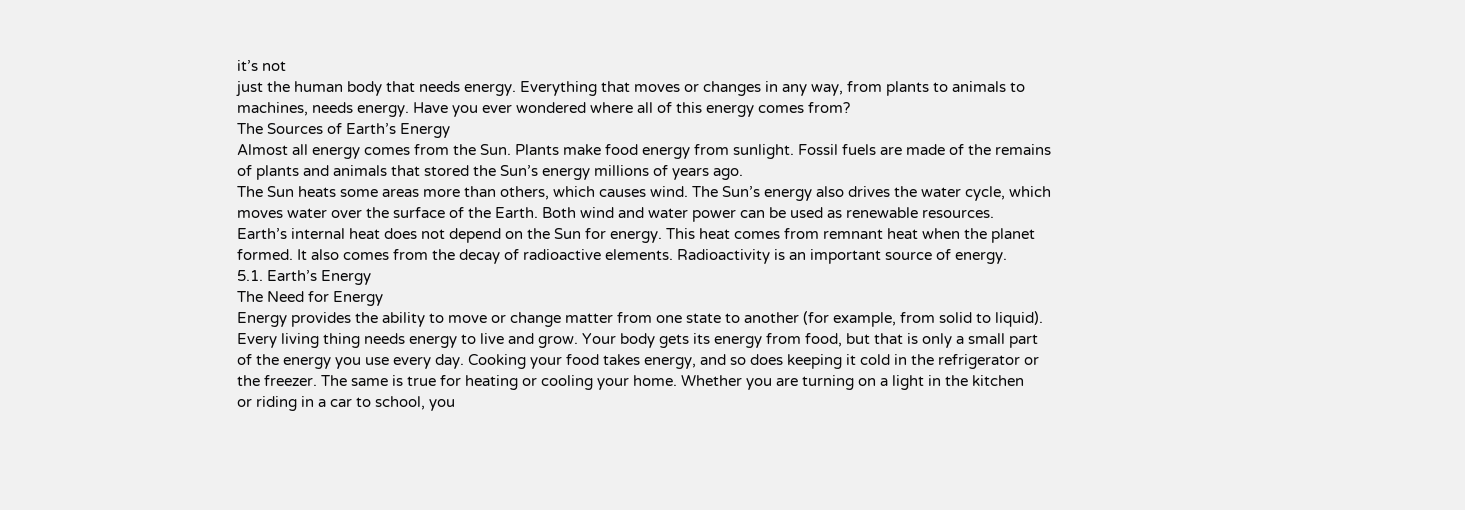it’s not
just the human body that needs energy. Everything that moves or changes in any way, from plants to animals to
machines, needs energy. Have you ever wondered where all of this energy comes from?
The Sources of Earth’s Energy
Almost all energy comes from the Sun. Plants make food energy from sunlight. Fossil fuels are made of the remains
of plants and animals that stored the Sun’s energy millions of years ago.
The Sun heats some areas more than others, which causes wind. The Sun’s energy also drives the water cycle, which
moves water over the surface of the Earth. Both wind and water power can be used as renewable resources.
Earth’s internal heat does not depend on the Sun for energy. This heat comes from remnant heat when the planet
formed. It also comes from the decay of radioactive elements. Radioactivity is an important source of energy.
5.1. Earth’s Energy
The Need for Energy
Energy provides the ability to move or change matter from one state to another (for example, from solid to liquid).
Every living thing needs energy to live and grow. Your body gets its energy from food, but that is only a small part
of the energy you use every day. Cooking your food takes energy, and so does keeping it cold in the refrigerator or
the freezer. The same is true for heating or cooling your home. Whether you are turning on a light in the kitchen
or riding in a car to school, you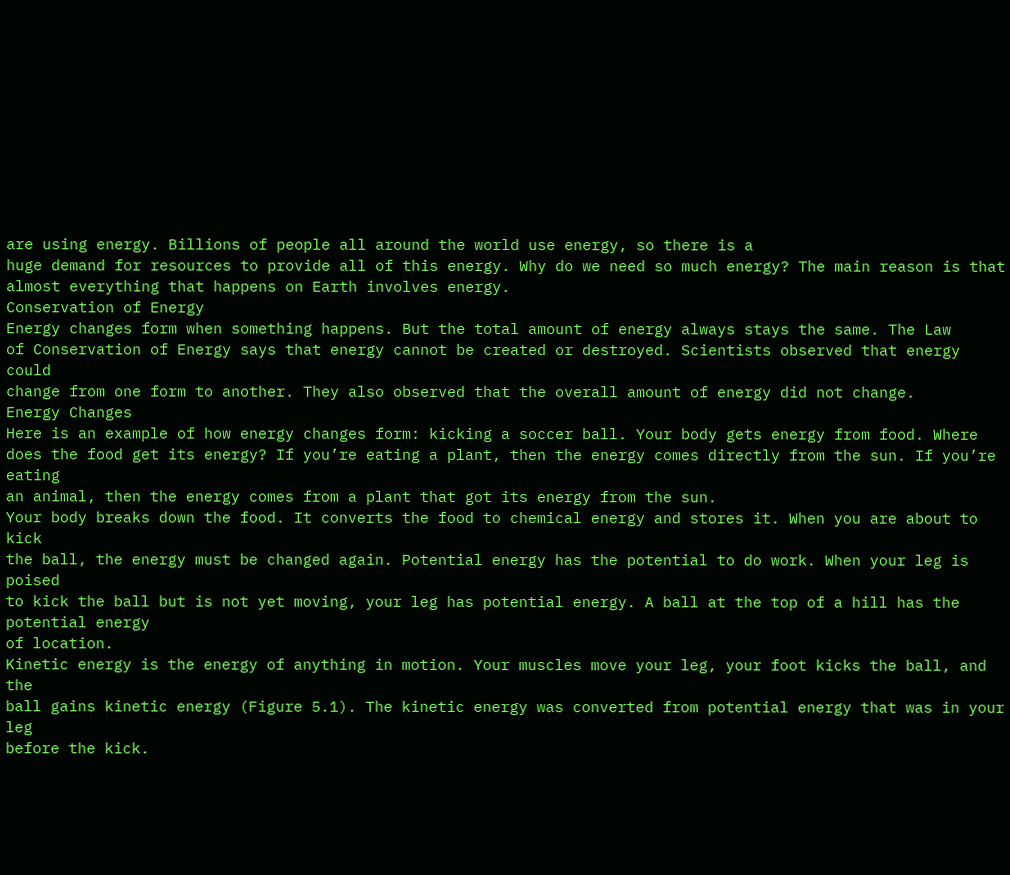are using energy. Billions of people all around the world use energy, so there is a
huge demand for resources to provide all of this energy. Why do we need so much energy? The main reason is that
almost everything that happens on Earth involves energy.
Conservation of Energy
Energy changes form when something happens. But the total amount of energy always stays the same. The Law
of Conservation of Energy says that energy cannot be created or destroyed. Scientists observed that energy could
change from one form to another. They also observed that the overall amount of energy did not change.
Energy Changes
Here is an example of how energy changes form: kicking a soccer ball. Your body gets energy from food. Where
does the food get its energy? If you’re eating a plant, then the energy comes directly from the sun. If you’re eating
an animal, then the energy comes from a plant that got its energy from the sun.
Your body breaks down the food. It converts the food to chemical energy and stores it. When you are about to kick
the ball, the energy must be changed again. Potential energy has the potential to do work. When your leg is poised
to kick the ball but is not yet moving, your leg has potential energy. A ball at the top of a hill has the potential energy
of location.
Kinetic energy is the energy of anything in motion. Your muscles move your leg, your foot kicks the ball, and the
ball gains kinetic energy (Figure 5.1). The kinetic energy was converted from potential energy that was in your leg
before the kick.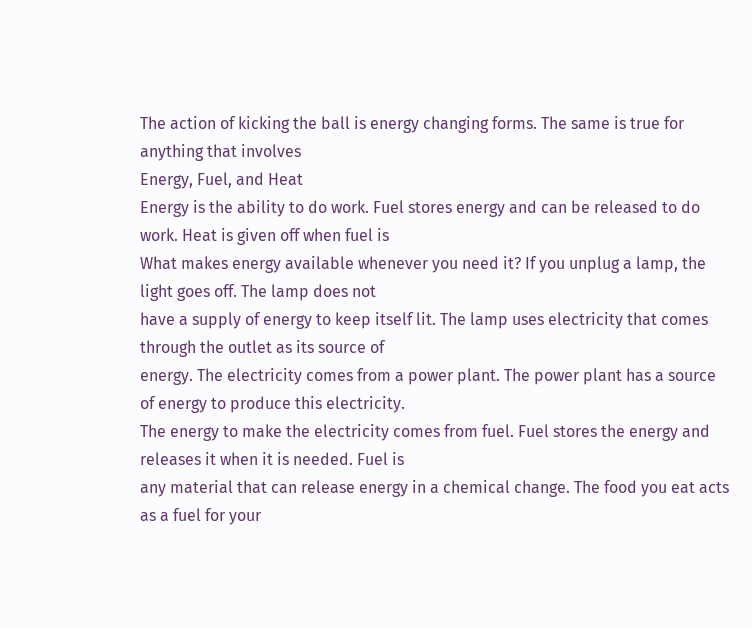The action of kicking the ball is energy changing forms. The same is true for anything that involves
Energy, Fuel, and Heat
Energy is the ability to do work. Fuel stores energy and can be released to do work. Heat is given off when fuel is
What makes energy available whenever you need it? If you unplug a lamp, the light goes off. The lamp does not
have a supply of energy to keep itself lit. The lamp uses electricity that comes through the outlet as its source of
energy. The electricity comes from a power plant. The power plant has a source of energy to produce this electricity.
The energy to make the electricity comes from fuel. Fuel stores the energy and releases it when it is needed. Fuel is
any material that can release energy in a chemical change. The food you eat acts as a fuel for your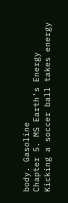body. Gasoline
Chapter 5. MS Earth’s Energy
Kicking a soccer ball takes energy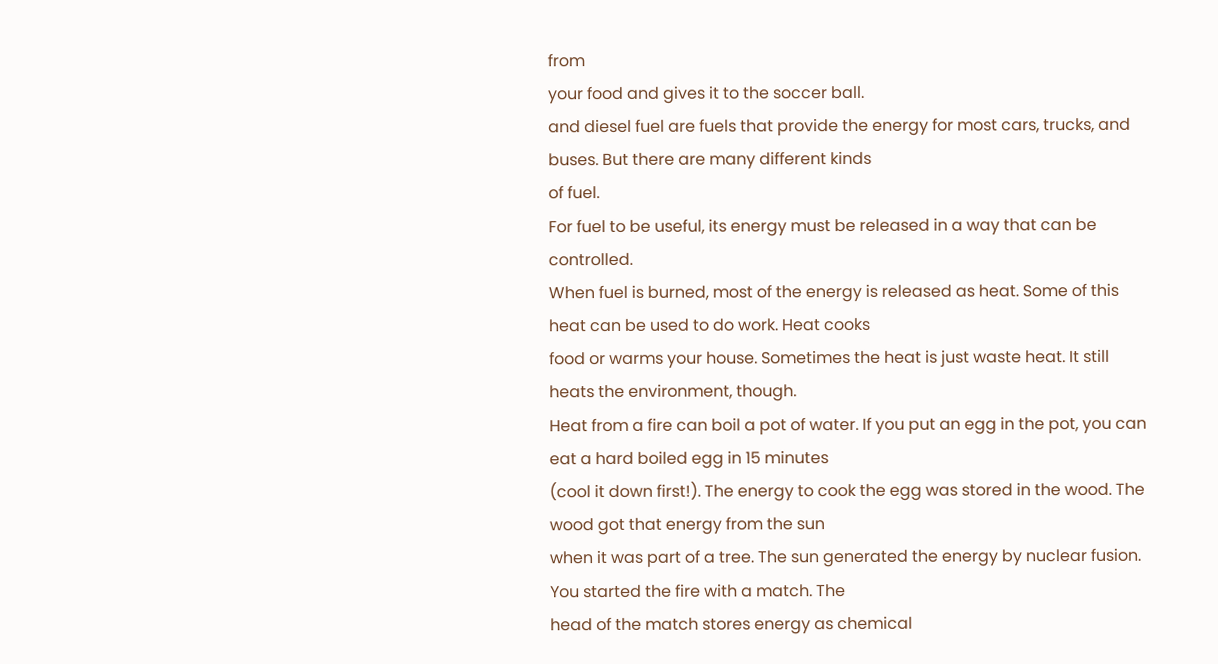from
your food and gives it to the soccer ball.
and diesel fuel are fuels that provide the energy for most cars, trucks, and buses. But there are many different kinds
of fuel.
For fuel to be useful, its energy must be released in a way that can be controlled.
When fuel is burned, most of the energy is released as heat. Some of this heat can be used to do work. Heat cooks
food or warms your house. Sometimes the heat is just waste heat. It still heats the environment, though.
Heat from a fire can boil a pot of water. If you put an egg in the pot, you can eat a hard boiled egg in 15 minutes
(cool it down first!). The energy to cook the egg was stored in the wood. The wood got that energy from the sun
when it was part of a tree. The sun generated the energy by nuclear fusion. You started the fire with a match. The
head of the match stores energy as chemical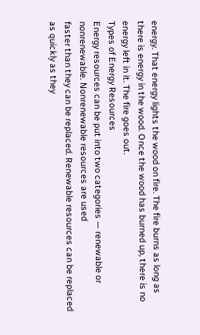energy. That energy lights the wood on fire. The fire burns as long as
there is energy in the wood. Once the wood has burned up, there is no energy left in it. The fire goes out.
Types of Energy Resources
Energy resources can be put into two categories — renewable or nonrenewable. Nonrenewable resources are used
faster than they can be replaced. Renewable resources can be replaced as quickly as they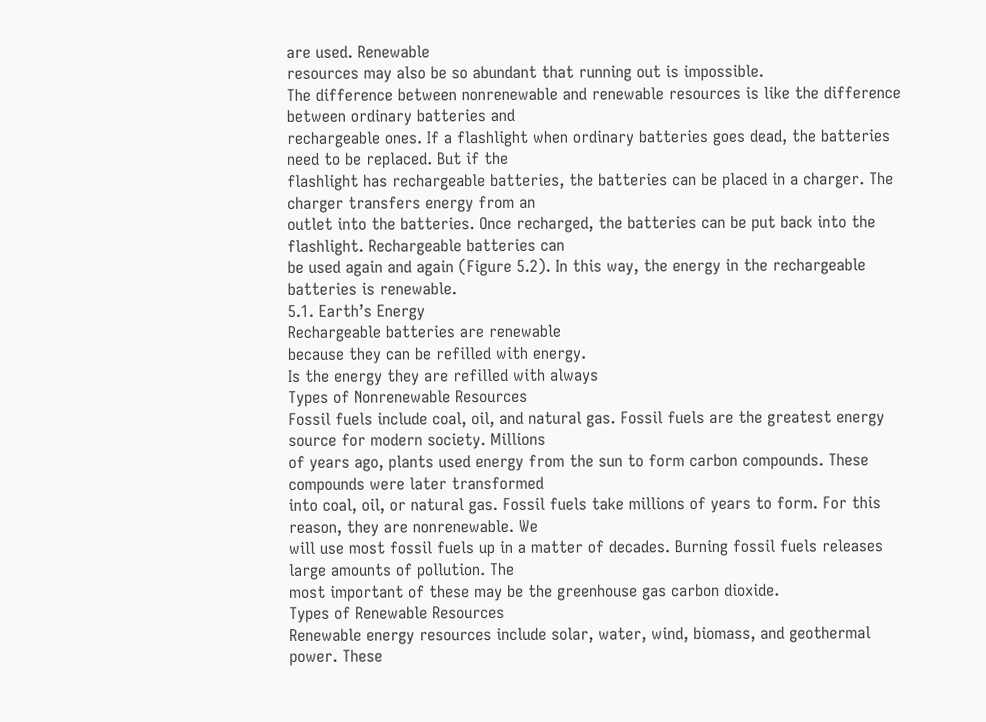are used. Renewable
resources may also be so abundant that running out is impossible.
The difference between nonrenewable and renewable resources is like the difference between ordinary batteries and
rechargeable ones. If a flashlight when ordinary batteries goes dead, the batteries need to be replaced. But if the
flashlight has rechargeable batteries, the batteries can be placed in a charger. The charger transfers energy from an
outlet into the batteries. Once recharged, the batteries can be put back into the flashlight. Rechargeable batteries can
be used again and again (Figure 5.2). In this way, the energy in the rechargeable batteries is renewable.
5.1. Earth’s Energy
Rechargeable batteries are renewable
because they can be refilled with energy.
Is the energy they are refilled with always
Types of Nonrenewable Resources
Fossil fuels include coal, oil, and natural gas. Fossil fuels are the greatest energy source for modern society. Millions
of years ago, plants used energy from the sun to form carbon compounds. These compounds were later transformed
into coal, oil, or natural gas. Fossil fuels take millions of years to form. For this reason, they are nonrenewable. We
will use most fossil fuels up in a matter of decades. Burning fossil fuels releases large amounts of pollution. The
most important of these may be the greenhouse gas carbon dioxide.
Types of Renewable Resources
Renewable energy resources include solar, water, wind, biomass, and geothermal power. These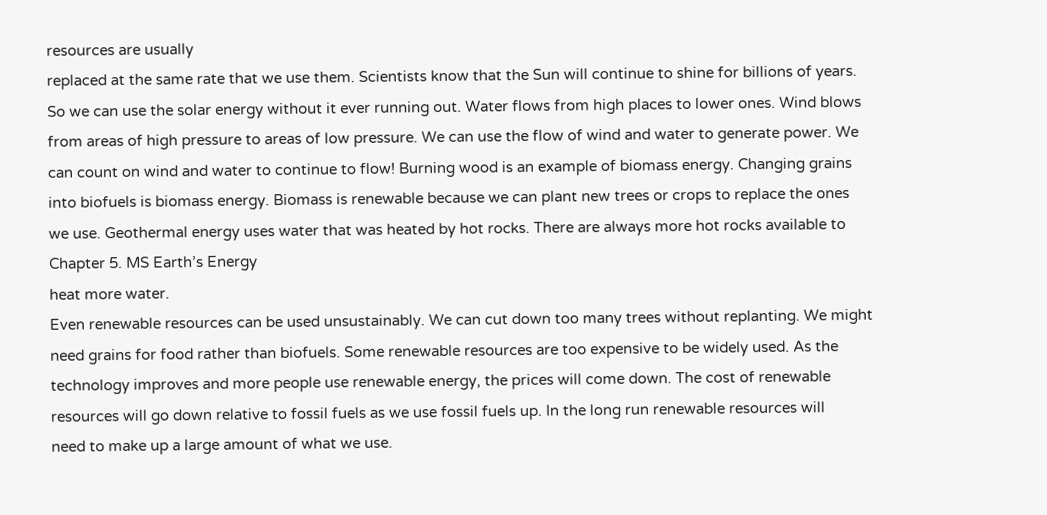resources are usually
replaced at the same rate that we use them. Scientists know that the Sun will continue to shine for billions of years.
So we can use the solar energy without it ever running out. Water flows from high places to lower ones. Wind blows
from areas of high pressure to areas of low pressure. We can use the flow of wind and water to generate power. We
can count on wind and water to continue to flow! Burning wood is an example of biomass energy. Changing grains
into biofuels is biomass energy. Biomass is renewable because we can plant new trees or crops to replace the ones
we use. Geothermal energy uses water that was heated by hot rocks. There are always more hot rocks available to
Chapter 5. MS Earth’s Energy
heat more water.
Even renewable resources can be used unsustainably. We can cut down too many trees without replanting. We might
need grains for food rather than biofuels. Some renewable resources are too expensive to be widely used. As the
technology improves and more people use renewable energy, the prices will come down. The cost of renewable
resources will go down relative to fossil fuels as we use fossil fuels up. In the long run renewable resources will
need to make up a large amount of what we use.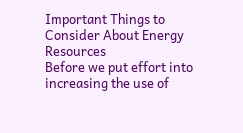Important Things to Consider About Energy Resources
Before we put effort into increasing the use of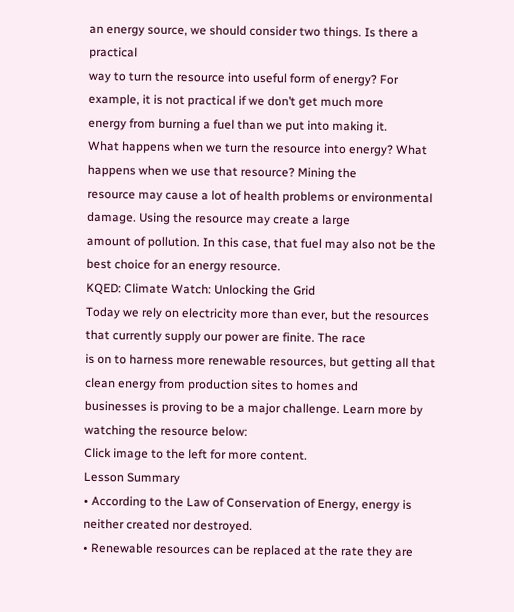an energy source, we should consider two things. Is there a practical
way to turn the resource into useful form of energy? For example, it is not practical if we don’t get much more
energy from burning a fuel than we put into making it.
What happens when we turn the resource into energy? What happens when we use that resource? Mining the
resource may cause a lot of health problems or environmental damage. Using the resource may create a large
amount of pollution. In this case, that fuel may also not be the best choice for an energy resource.
KQED: Climate Watch: Unlocking the Grid
Today we rely on electricity more than ever, but the resources that currently supply our power are finite. The race
is on to harness more renewable resources, but getting all that clean energy from production sites to homes and
businesses is proving to be a major challenge. Learn more by watching the resource below:
Click image to the left for more content.
Lesson Summary
• According to the Law of Conservation of Energy, energy is neither created nor destroyed.
• Renewable resources can be replaced at the rate they are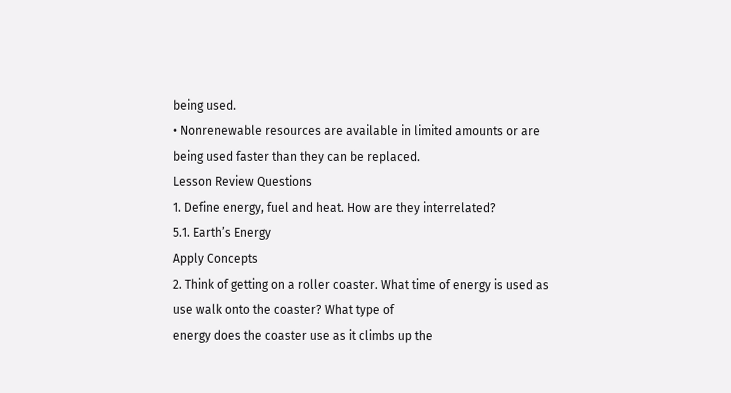being used.
• Nonrenewable resources are available in limited amounts or are being used faster than they can be replaced.
Lesson Review Questions
1. Define energy, fuel and heat. How are they interrelated?
5.1. Earth’s Energy
Apply Concepts
2. Think of getting on a roller coaster. What time of energy is used as use walk onto the coaster? What type of
energy does the coaster use as it climbs up the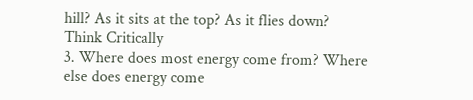hill? As it sits at the top? As it flies down?
Think Critically
3. Where does most energy come from? Where else does energy come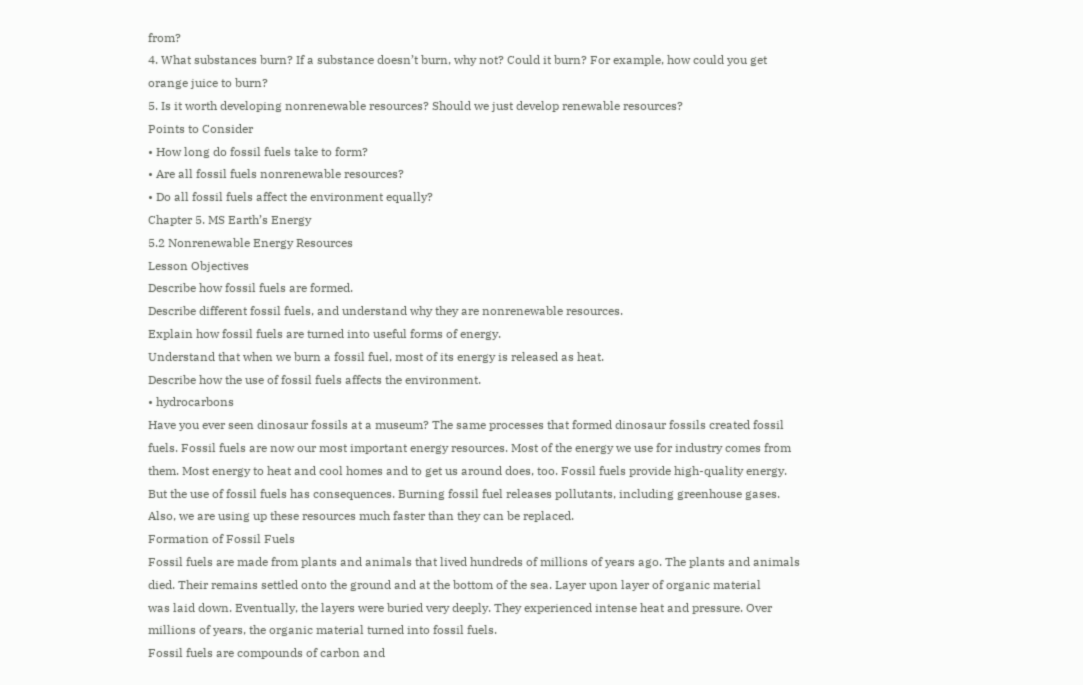from?
4. What substances burn? If a substance doesn’t burn, why not? Could it burn? For example, how could you get
orange juice to burn?
5. Is it worth developing nonrenewable resources? Should we just develop renewable resources?
Points to Consider
• How long do fossil fuels take to form?
• Are all fossil fuels nonrenewable resources?
• Do all fossil fuels affect the environment equally?
Chapter 5. MS Earth’s Energy
5.2 Nonrenewable Energy Resources
Lesson Objectives
Describe how fossil fuels are formed.
Describe different fossil fuels, and understand why they are nonrenewable resources.
Explain how fossil fuels are turned into useful forms of energy.
Understand that when we burn a fossil fuel, most of its energy is released as heat.
Describe how the use of fossil fuels affects the environment.
• hydrocarbons
Have you ever seen dinosaur fossils at a museum? The same processes that formed dinosaur fossils created fossil
fuels. Fossil fuels are now our most important energy resources. Most of the energy we use for industry comes from
them. Most energy to heat and cool homes and to get us around does, too. Fossil fuels provide high-quality energy.
But the use of fossil fuels has consequences. Burning fossil fuel releases pollutants, including greenhouse gases.
Also, we are using up these resources much faster than they can be replaced.
Formation of Fossil Fuels
Fossil fuels are made from plants and animals that lived hundreds of millions of years ago. The plants and animals
died. Their remains settled onto the ground and at the bottom of the sea. Layer upon layer of organic material
was laid down. Eventually, the layers were buried very deeply. They experienced intense heat and pressure. Over
millions of years, the organic material turned into fossil fuels.
Fossil fuels are compounds of carbon and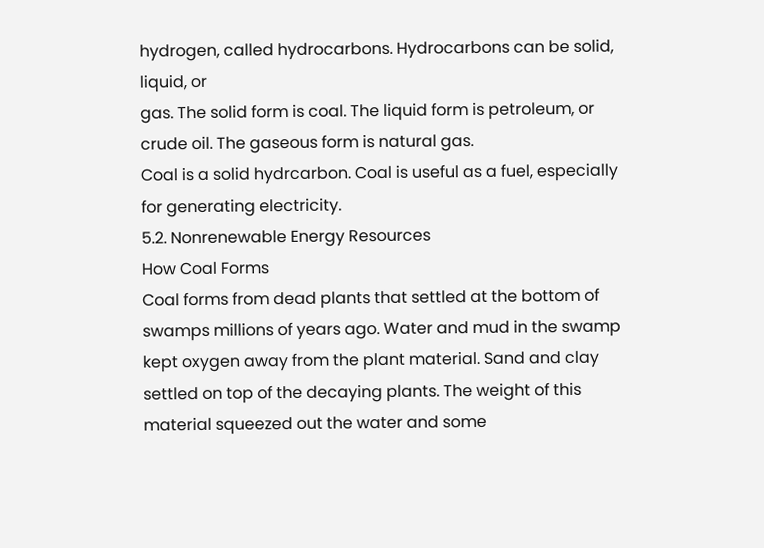hydrogen, called hydrocarbons. Hydrocarbons can be solid, liquid, or
gas. The solid form is coal. The liquid form is petroleum, or crude oil. The gaseous form is natural gas.
Coal is a solid hydrcarbon. Coal is useful as a fuel, especially for generating electricity.
5.2. Nonrenewable Energy Resources
How Coal Forms
Coal forms from dead plants that settled at the bottom of swamps millions of years ago. Water and mud in the swamp
kept oxygen away from the plant material. Sand and clay settled on top of the decaying plants. The weight of this
material squeezed out the water and some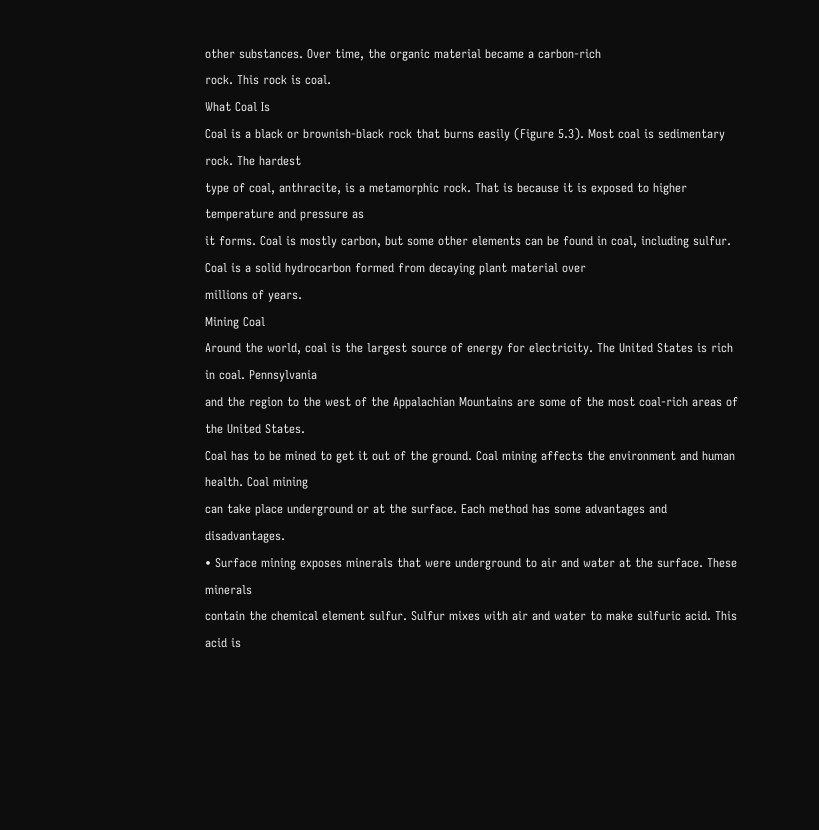other substances. Over time, the organic material became a carbon-rich
rock. This rock is coal.
What Coal Is
Coal is a black or brownish-black rock that burns easily (Figure 5.3). Most coal is sedimentary rock. The hardest
type of coal, anthracite, is a metamorphic rock. That is because it is exposed to higher temperature and pressure as
it forms. Coal is mostly carbon, but some other elements can be found in coal, including sulfur.
Coal is a solid hydrocarbon formed from decaying plant material over
millions of years.
Mining Coal
Around the world, coal is the largest source of energy for electricity. The United States is rich in coal. Pennsylvania
and the region to the west of the Appalachian Mountains are some of the most coal-rich areas of the United States.
Coal has to be mined to get it out of the ground. Coal mining affects the environment and human health. Coal mining
can take place underground or at the surface. Each method has some advantages and disadvantages.
• Surface mining exposes minerals that were underground to air and water at the surface. These minerals
contain the chemical element sulfur. Sulfur mixes with air and water to make sulfuric acid. This acid is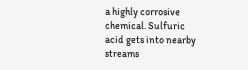a highly corrosive chemical. Sulfuric acid gets into nearby streams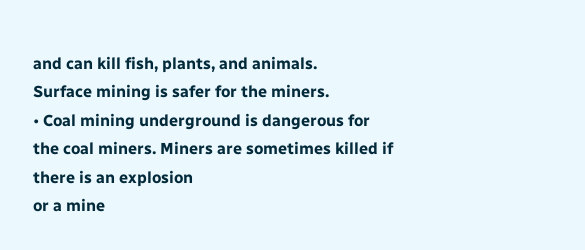and can kill fish, plants, and animals.
Surface mining is safer for the miners.
• Coal mining underground is dangerous for the coal miners. Miners are sometimes killed if there is an explosion
or a mine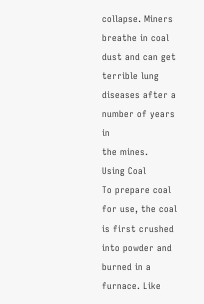collapse. Miners breathe in coal dust and can get terrible lung diseases after a number of years in
the mines.
Using Coal
To prepare coal for use, the coal is first crushed into powder and burned in a furnace. Like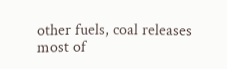other fuels, coal releases
most of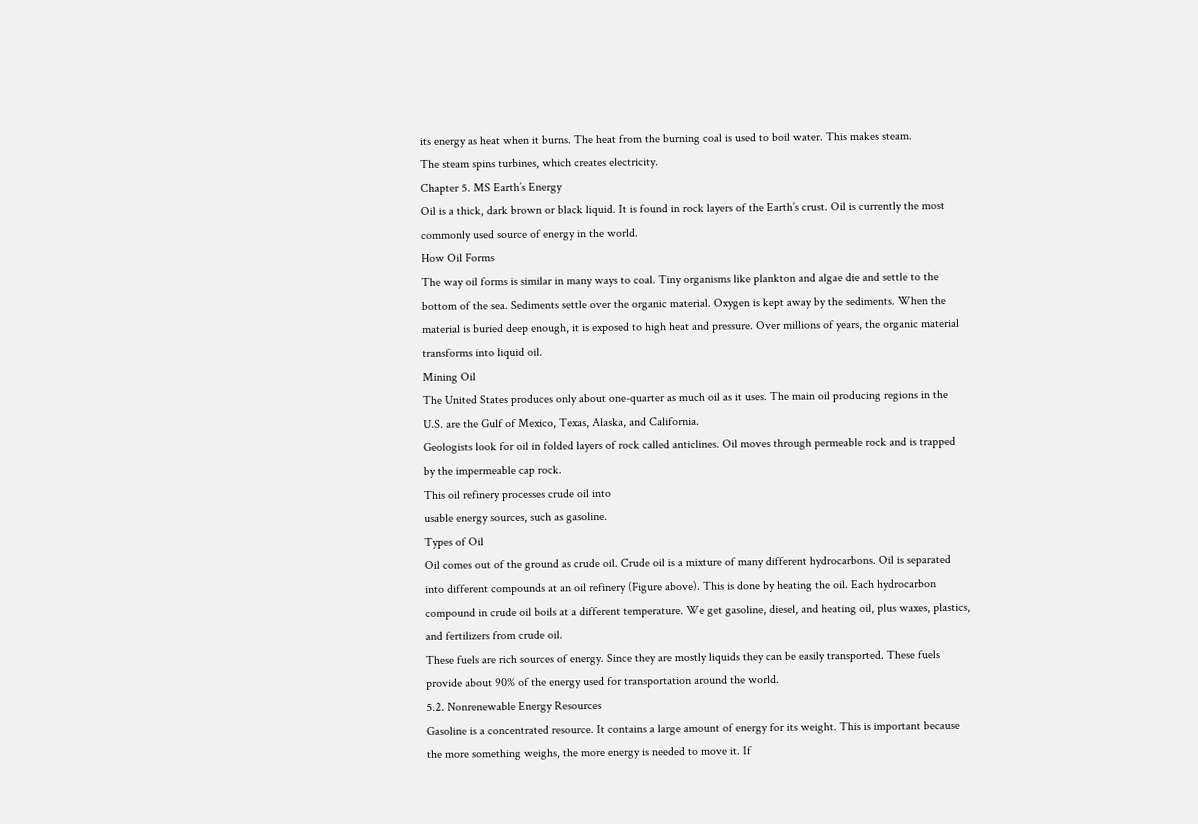its energy as heat when it burns. The heat from the burning coal is used to boil water. This makes steam.
The steam spins turbines, which creates electricity.
Chapter 5. MS Earth’s Energy
Oil is a thick, dark brown or black liquid. It is found in rock layers of the Earth’s crust. Oil is currently the most
commonly used source of energy in the world.
How Oil Forms
The way oil forms is similar in many ways to coal. Tiny organisms like plankton and algae die and settle to the
bottom of the sea. Sediments settle over the organic material. Oxygen is kept away by the sediments. When the
material is buried deep enough, it is exposed to high heat and pressure. Over millions of years, the organic material
transforms into liquid oil.
Mining Oil
The United States produces only about one-quarter as much oil as it uses. The main oil producing regions in the
U.S. are the Gulf of Mexico, Texas, Alaska, and California.
Geologists look for oil in folded layers of rock called anticlines. Oil moves through permeable rock and is trapped
by the impermeable cap rock.
This oil refinery processes crude oil into
usable energy sources, such as gasoline.
Types of Oil
Oil comes out of the ground as crude oil. Crude oil is a mixture of many different hydrocarbons. Oil is separated
into different compounds at an oil refinery (Figure above). This is done by heating the oil. Each hydrocarbon
compound in crude oil boils at a different temperature. We get gasoline, diesel, and heating oil, plus waxes, plastics,
and fertilizers from crude oil.
These fuels are rich sources of energy. Since they are mostly liquids they can be easily transported. These fuels
provide about 90% of the energy used for transportation around the world.
5.2. Nonrenewable Energy Resources
Gasoline is a concentrated resource. It contains a large amount of energy for its weight. This is important because
the more something weighs, the more energy is needed to move it. If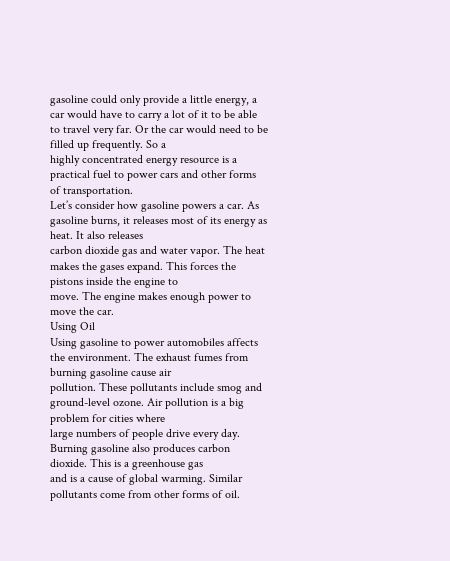gasoline could only provide a little energy, a
car would have to carry a lot of it to be able to travel very far. Or the car would need to be filled up frequently. So a
highly concentrated energy resource is a practical fuel to power cars and other forms of transportation.
Let’s consider how gasoline powers a car. As gasoline burns, it releases most of its energy as heat. It also releases
carbon dioxide gas and water vapor. The heat makes the gases expand. This forces the pistons inside the engine to
move. The engine makes enough power to move the car.
Using Oil
Using gasoline to power automobiles affects the environment. The exhaust fumes from burning gasoline cause air
pollution. These pollutants include smog and ground-level ozone. Air pollution is a big problem for cities where
large numbers of people drive every day. Burning gasoline also produces carbon dioxide. This is a greenhouse gas
and is a cause of global warming. Similar pollutants come from other forms of oil.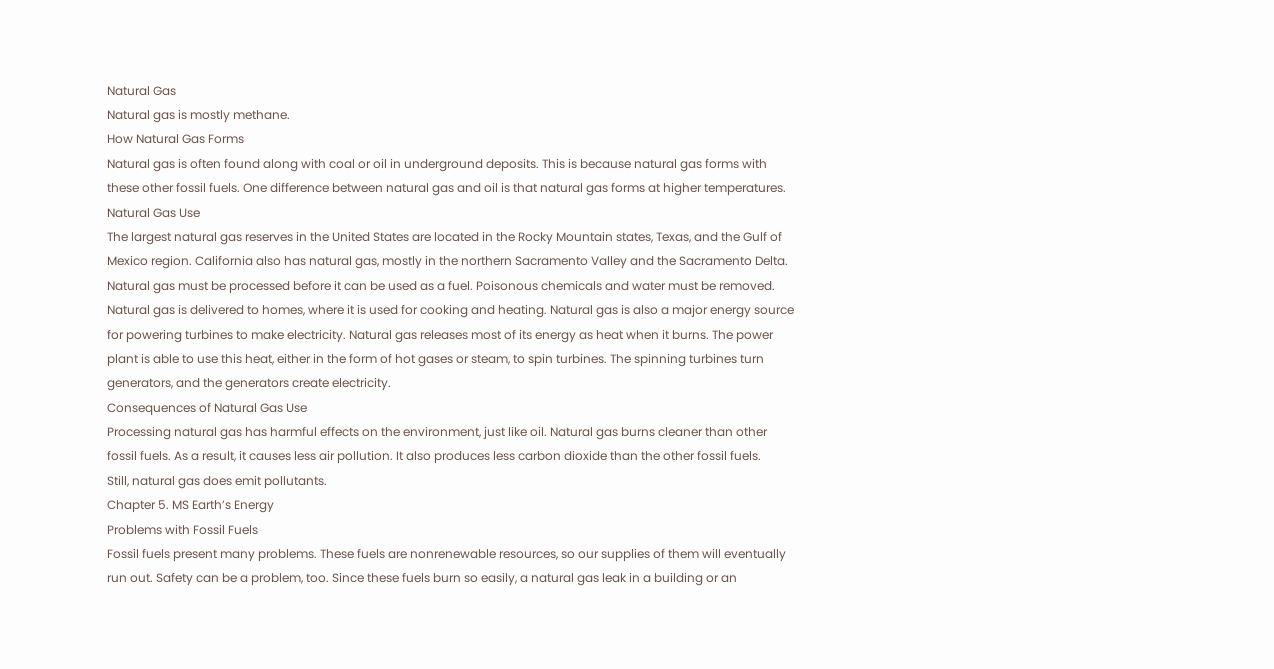Natural Gas
Natural gas is mostly methane.
How Natural Gas Forms
Natural gas is often found along with coal or oil in underground deposits. This is because natural gas forms with
these other fossil fuels. One difference between natural gas and oil is that natural gas forms at higher temperatures.
Natural Gas Use
The largest natural gas reserves in the United States are located in the Rocky Mountain states, Texas, and the Gulf of
Mexico region. California also has natural gas, mostly in the northern Sacramento Valley and the Sacramento Delta.
Natural gas must be processed before it can be used as a fuel. Poisonous chemicals and water must be removed.
Natural gas is delivered to homes, where it is used for cooking and heating. Natural gas is also a major energy source
for powering turbines to make electricity. Natural gas releases most of its energy as heat when it burns. The power
plant is able to use this heat, either in the form of hot gases or steam, to spin turbines. The spinning turbines turn
generators, and the generators create electricity.
Consequences of Natural Gas Use
Processing natural gas has harmful effects on the environment, just like oil. Natural gas burns cleaner than other
fossil fuels. As a result, it causes less air pollution. It also produces less carbon dioxide than the other fossil fuels.
Still, natural gas does emit pollutants.
Chapter 5. MS Earth’s Energy
Problems with Fossil Fuels
Fossil fuels present many problems. These fuels are nonrenewable resources, so our supplies of them will eventually
run out. Safety can be a problem, too. Since these fuels burn so easily, a natural gas leak in a building or an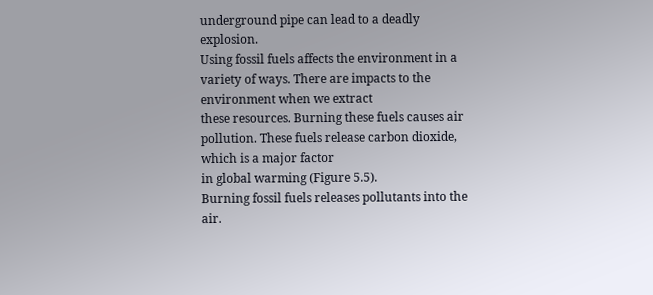underground pipe can lead to a deadly explosion.
Using fossil fuels affects the environment in a variety of ways. There are impacts to the environment when we extract
these resources. Burning these fuels causes air pollution. These fuels release carbon dioxide, which is a major factor
in global warming (Figure 5.5).
Burning fossil fuels releases pollutants into the air.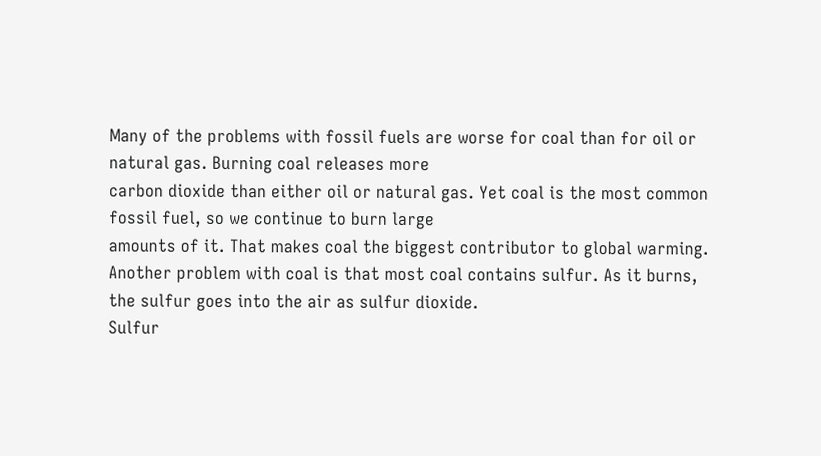Many of the problems with fossil fuels are worse for coal than for oil or natural gas. Burning coal releases more
carbon dioxide than either oil or natural gas. Yet coal is the most common fossil fuel, so we continue to burn large
amounts of it. That makes coal the biggest contributor to global warming.
Another problem with coal is that most coal contains sulfur. As it burns, the sulfur goes into the air as sulfur dioxide.
Sulfur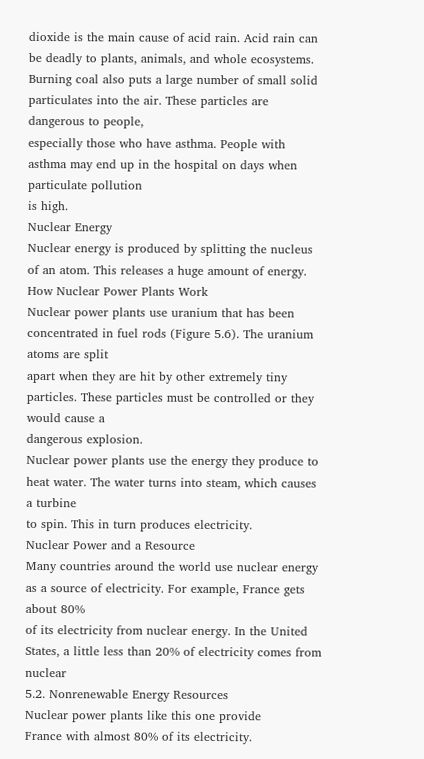dioxide is the main cause of acid rain. Acid rain can be deadly to plants, animals, and whole ecosystems.
Burning coal also puts a large number of small solid particulates into the air. These particles are dangerous to people,
especially those who have asthma. People with asthma may end up in the hospital on days when particulate pollution
is high.
Nuclear Energy
Nuclear energy is produced by splitting the nucleus of an atom. This releases a huge amount of energy.
How Nuclear Power Plants Work
Nuclear power plants use uranium that has been concentrated in fuel rods (Figure 5.6). The uranium atoms are split
apart when they are hit by other extremely tiny particles. These particles must be controlled or they would cause a
dangerous explosion.
Nuclear power plants use the energy they produce to heat water. The water turns into steam, which causes a turbine
to spin. This in turn produces electricity.
Nuclear Power and a Resource
Many countries around the world use nuclear energy as a source of electricity. For example, France gets about 80%
of its electricity from nuclear energy. In the United States, a little less than 20% of electricity comes from nuclear
5.2. Nonrenewable Energy Resources
Nuclear power plants like this one provide
France with almost 80% of its electricity.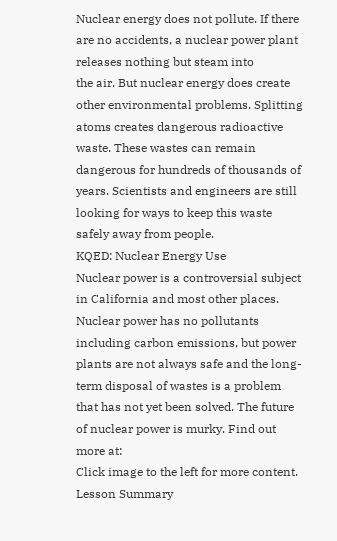Nuclear energy does not pollute. If there are no accidents, a nuclear power plant releases nothing but steam into
the air. But nuclear energy does create other environmental problems. Splitting atoms creates dangerous radioactive
waste. These wastes can remain dangerous for hundreds of thousands of years. Scientists and engineers are still
looking for ways to keep this waste safely away from people.
KQED: Nuclear Energy Use
Nuclear power is a controversial subject in California and most other places. Nuclear power has no pollutants
including carbon emissions, but power plants are not always safe and the long-term disposal of wastes is a problem
that has not yet been solved. The future of nuclear power is murky. Find out more at:
Click image to the left for more content.
Lesson Summary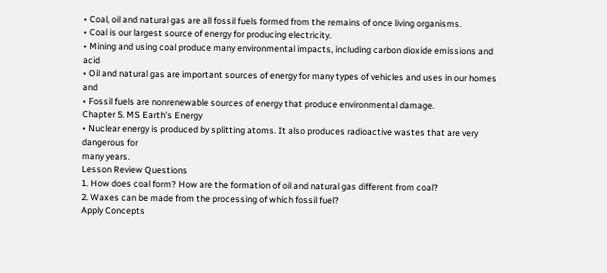• Coal, oil and natural gas are all fossil fuels formed from the remains of once living organisms.
• Coal is our largest source of energy for producing electricity.
• Mining and using coal produce many environmental impacts, including carbon dioxide emissions and acid
• Oil and natural gas are important sources of energy for many types of vehicles and uses in our homes and
• Fossil fuels are nonrenewable sources of energy that produce environmental damage.
Chapter 5. MS Earth’s Energy
• Nuclear energy is produced by splitting atoms. It also produces radioactive wastes that are very dangerous for
many years.
Lesson Review Questions
1. How does coal form? How are the formation of oil and natural gas different from coal?
2. Waxes can be made from the processing of which fossil fuel?
Apply Concepts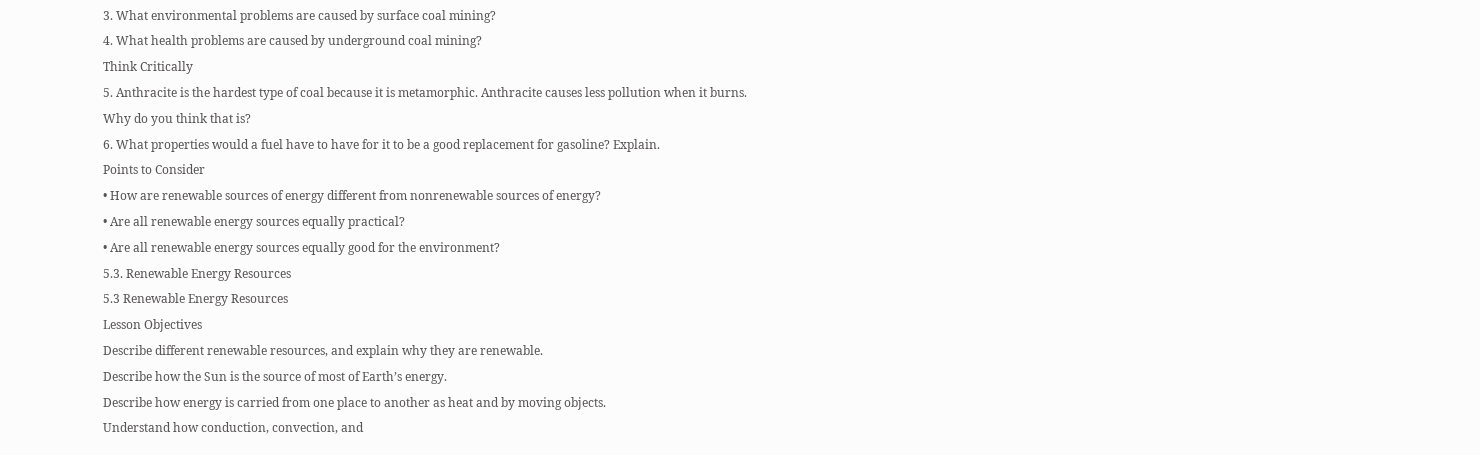3. What environmental problems are caused by surface coal mining?
4. What health problems are caused by underground coal mining?
Think Critically
5. Anthracite is the hardest type of coal because it is metamorphic. Anthracite causes less pollution when it burns.
Why do you think that is?
6. What properties would a fuel have to have for it to be a good replacement for gasoline? Explain.
Points to Consider
• How are renewable sources of energy different from nonrenewable sources of energy?
• Are all renewable energy sources equally practical?
• Are all renewable energy sources equally good for the environment?
5.3. Renewable Energy Resources
5.3 Renewable Energy Resources
Lesson Objectives
Describe different renewable resources, and explain why they are renewable.
Describe how the Sun is the source of most of Earth’s energy.
Describe how energy is carried from one place to another as heat and by moving objects.
Understand how conduction, convection, and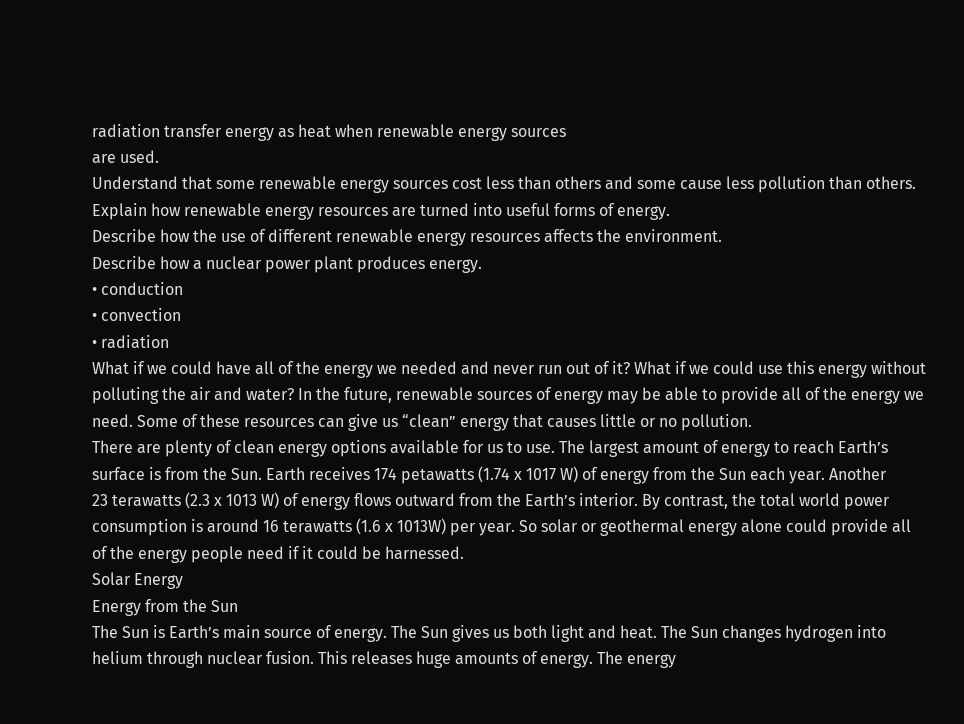radiation transfer energy as heat when renewable energy sources
are used.
Understand that some renewable energy sources cost less than others and some cause less pollution than others.
Explain how renewable energy resources are turned into useful forms of energy.
Describe how the use of different renewable energy resources affects the environment.
Describe how a nuclear power plant produces energy.
• conduction
• convection
• radiation
What if we could have all of the energy we needed and never run out of it? What if we could use this energy without
polluting the air and water? In the future, renewable sources of energy may be able to provide all of the energy we
need. Some of these resources can give us “clean” energy that causes little or no pollution.
There are plenty of clean energy options available for us to use. The largest amount of energy to reach Earth’s
surface is from the Sun. Earth receives 174 petawatts (1.74 x 1017 W) of energy from the Sun each year. Another
23 terawatts (2.3 x 1013 W) of energy flows outward from the Earth’s interior. By contrast, the total world power
consumption is around 16 terawatts (1.6 x 1013W) per year. So solar or geothermal energy alone could provide all
of the energy people need if it could be harnessed.
Solar Energy
Energy from the Sun
The Sun is Earth’s main source of energy. The Sun gives us both light and heat. The Sun changes hydrogen into
helium through nuclear fusion. This releases huge amounts of energy. The energy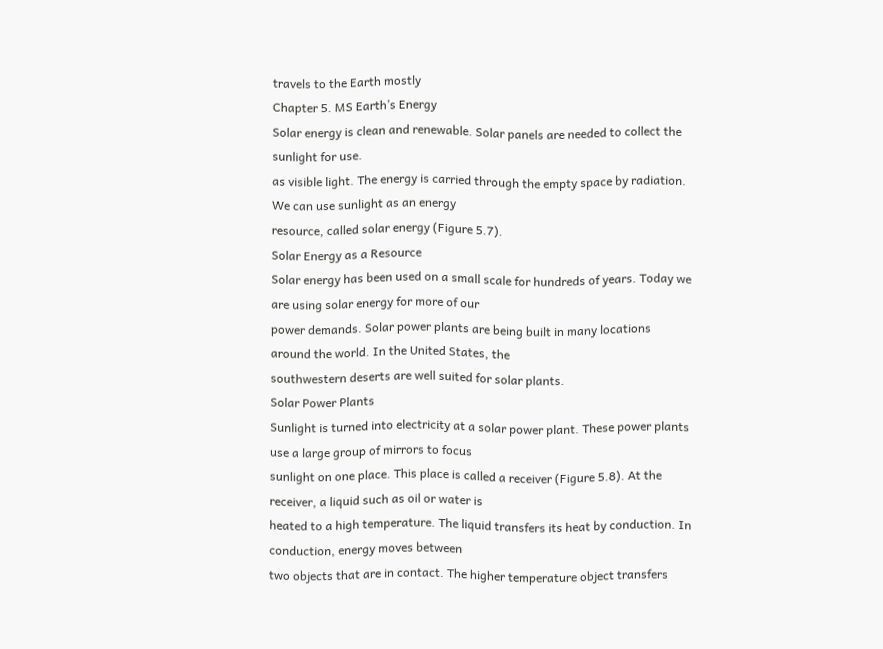travels to the Earth mostly
Chapter 5. MS Earth’s Energy
Solar energy is clean and renewable. Solar panels are needed to collect the sunlight for use.
as visible light. The energy is carried through the empty space by radiation. We can use sunlight as an energy
resource, called solar energy (Figure 5.7).
Solar Energy as a Resource
Solar energy has been used on a small scale for hundreds of years. Today we are using solar energy for more of our
power demands. Solar power plants are being built in many locations around the world. In the United States, the
southwestern deserts are well suited for solar plants.
Solar Power Plants
Sunlight is turned into electricity at a solar power plant. These power plants use a large group of mirrors to focus
sunlight on one place. This place is called a receiver (Figure 5.8). At the receiver, a liquid such as oil or water is
heated to a high temperature. The liquid transfers its heat by conduction. In conduction, energy moves between
two objects that are in contact. The higher temperature object transfers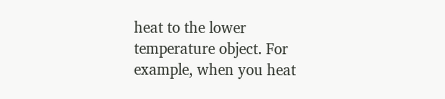heat to the lower temperature object. For
example, when you heat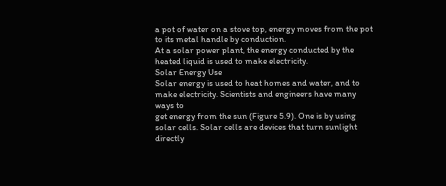a pot of water on a stove top, energy moves from the pot to its metal handle by conduction.
At a solar power plant, the energy conducted by the heated liquid is used to make electricity.
Solar Energy Use
Solar energy is used to heat homes and water, and to make electricity. Scientists and engineers have many ways to
get energy from the sun (Figure 5.9). One is by using solar cells. Solar cells are devices that turn sunlight directly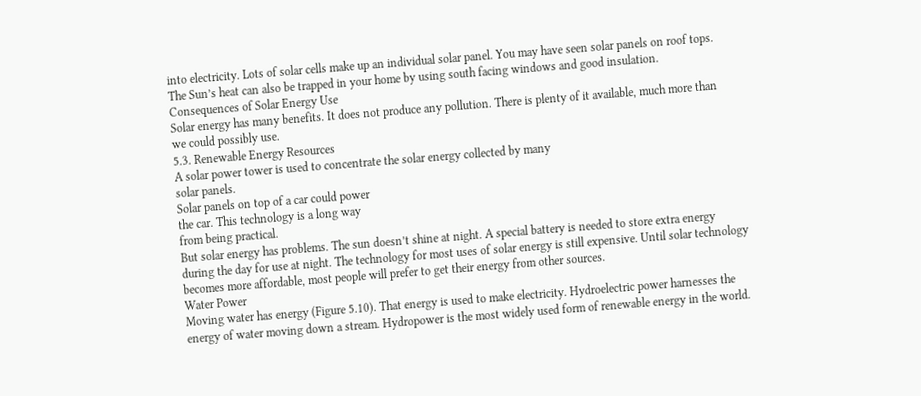into electricity. Lots of solar cells make up an individual solar panel. You may have seen solar panels on roof tops.
The Sun’s heat can also be trapped in your home by using south facing windows and good insulation.
Consequences of Solar Energy Use
Solar energy has many benefits. It does not produce any pollution. There is plenty of it available, much more than
we could possibly use.
5.3. Renewable Energy Resources
A solar power tower is used to concentrate the solar energy collected by many
solar panels.
Solar panels on top of a car could power
the car. This technology is a long way
from being practical.
But solar energy has problems. The sun doesn’t shine at night. A special battery is needed to store extra energy
during the day for use at night. The technology for most uses of solar energy is still expensive. Until solar technology
becomes more affordable, most people will prefer to get their energy from other sources.
Water Power
Moving water has energy (Figure 5.10). That energy is used to make electricity. Hydroelectric power harnesses the
energy of water moving down a stream. Hydropower is the most widely used form of renewable energy in the world.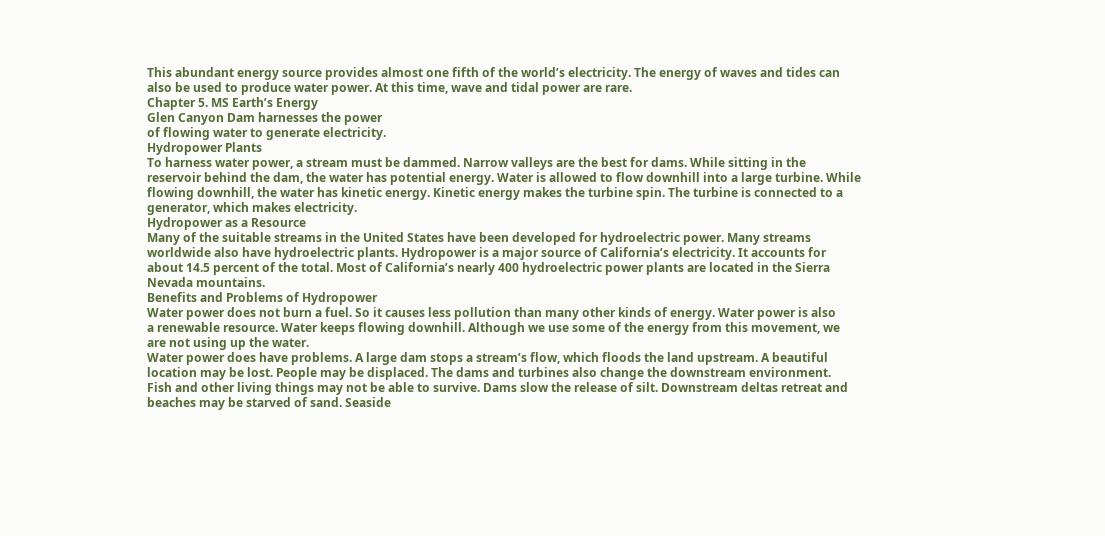This abundant energy source provides almost one fifth of the world’s electricity. The energy of waves and tides can
also be used to produce water power. At this time, wave and tidal power are rare.
Chapter 5. MS Earth’s Energy
Glen Canyon Dam harnesses the power
of flowing water to generate electricity.
Hydropower Plants
To harness water power, a stream must be dammed. Narrow valleys are the best for dams. While sitting in the
reservoir behind the dam, the water has potential energy. Water is allowed to flow downhill into a large turbine. While
flowing downhill, the water has kinetic energy. Kinetic energy makes the turbine spin. The turbine is connected to a
generator, which makes electricity.
Hydropower as a Resource
Many of the suitable streams in the United States have been developed for hydroelectric power. Many streams
worldwide also have hydroelectric plants. Hydropower is a major source of California’s electricity. It accounts for
about 14.5 percent of the total. Most of California’s nearly 400 hydroelectric power plants are located in the Sierra
Nevada mountains.
Benefits and Problems of Hydropower
Water power does not burn a fuel. So it causes less pollution than many other kinds of energy. Water power is also
a renewable resource. Water keeps flowing downhill. Although we use some of the energy from this movement, we
are not using up the water.
Water power does have problems. A large dam stops a stream’s flow, which floods the land upstream. A beautiful
location may be lost. People may be displaced. The dams and turbines also change the downstream environment.
Fish and other living things may not be able to survive. Dams slow the release of silt. Downstream deltas retreat and
beaches may be starved of sand. Seaside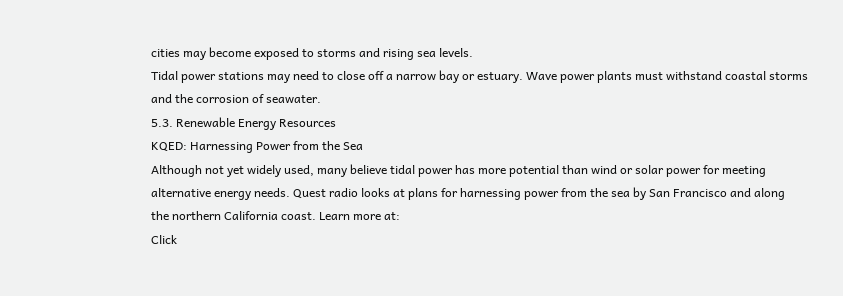cities may become exposed to storms and rising sea levels.
Tidal power stations may need to close off a narrow bay or estuary. Wave power plants must withstand coastal storms
and the corrosion of seawater.
5.3. Renewable Energy Resources
KQED: Harnessing Power from the Sea
Although not yet widely used, many believe tidal power has more potential than wind or solar power for meeting
alternative energy needs. Quest radio looks at plans for harnessing power from the sea by San Francisco and along
the northern California coast. Learn more at:
Click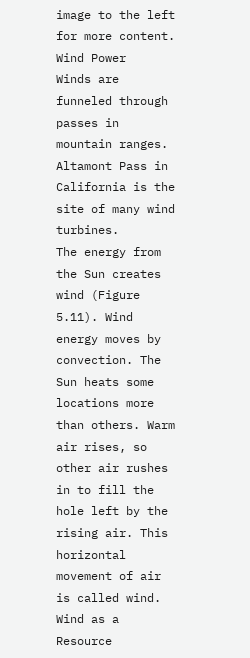image to the left for more content.
Wind Power
Winds are funneled through passes in
mountain ranges. Altamont Pass in California is the site of many wind turbines.
The energy from the Sun creates wind (Figure 5.11). Wind energy moves by convection. The Sun heats some
locations more than others. Warm air rises, so other air rushes in to fill the hole left by the rising air. This horizontal
movement of air is called wind.
Wind as a Resource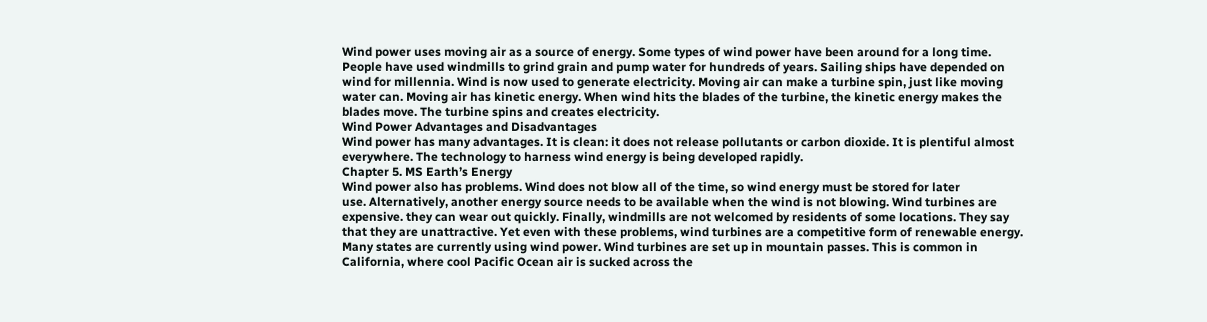Wind power uses moving air as a source of energy. Some types of wind power have been around for a long time.
People have used windmills to grind grain and pump water for hundreds of years. Sailing ships have depended on
wind for millennia. Wind is now used to generate electricity. Moving air can make a turbine spin, just like moving
water can. Moving air has kinetic energy. When wind hits the blades of the turbine, the kinetic energy makes the
blades move. The turbine spins and creates electricity.
Wind Power Advantages and Disadvantages
Wind power has many advantages. It is clean: it does not release pollutants or carbon dioxide. It is plentiful almost
everywhere. The technology to harness wind energy is being developed rapidly.
Chapter 5. MS Earth’s Energy
Wind power also has problems. Wind does not blow all of the time, so wind energy must be stored for later
use. Alternatively, another energy source needs to be available when the wind is not blowing. Wind turbines are
expensive. they can wear out quickly. Finally, windmills are not welcomed by residents of some locations. They say
that they are unattractive. Yet even with these problems, wind turbines are a competitive form of renewable energy.
Many states are currently using wind power. Wind turbines are set up in mountain passes. This is common in
California, where cool Pacific Ocean air is sucked across the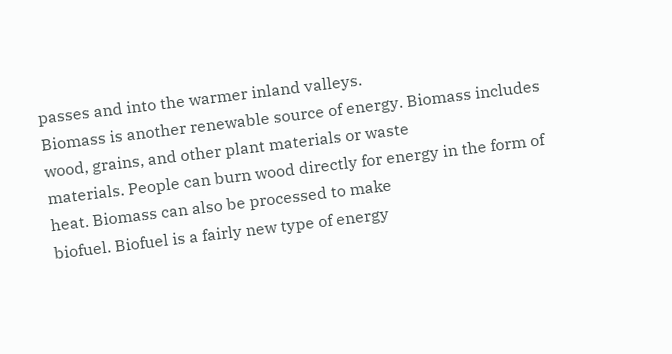passes and into the warmer inland valleys.
Biomass is another renewable source of energy. Biomass includes wood, grains, and other plant materials or waste
materials. People can burn wood directly for energy in the form of heat. Biomass can also be processed to make
biofuel. Biofuel is a fairly new type of energy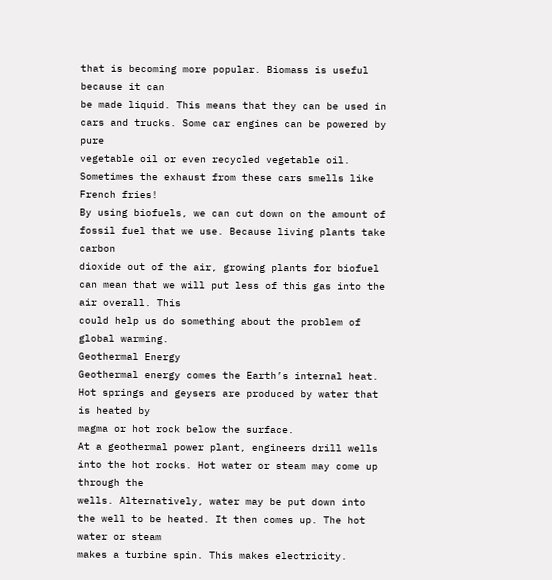that is becoming more popular. Biomass is useful because it can
be made liquid. This means that they can be used in cars and trucks. Some car engines can be powered by pure
vegetable oil or even recycled vegetable oil. Sometimes the exhaust from these cars smells like French fries!
By using biofuels, we can cut down on the amount of fossil fuel that we use. Because living plants take carbon
dioxide out of the air, growing plants for biofuel can mean that we will put less of this gas into the air overall. This
could help us do something about the problem of global warming.
Geothermal Energy
Geothermal energy comes the Earth’s internal heat. Hot springs and geysers are produced by water that is heated by
magma or hot rock below the surface.
At a geothermal power plant, engineers drill wells into the hot rocks. Hot water or steam may come up through the
wells. Alternatively, water may be put down into the well to be heated. It then comes up. The hot water or steam
makes a turbine spin. This makes electricity.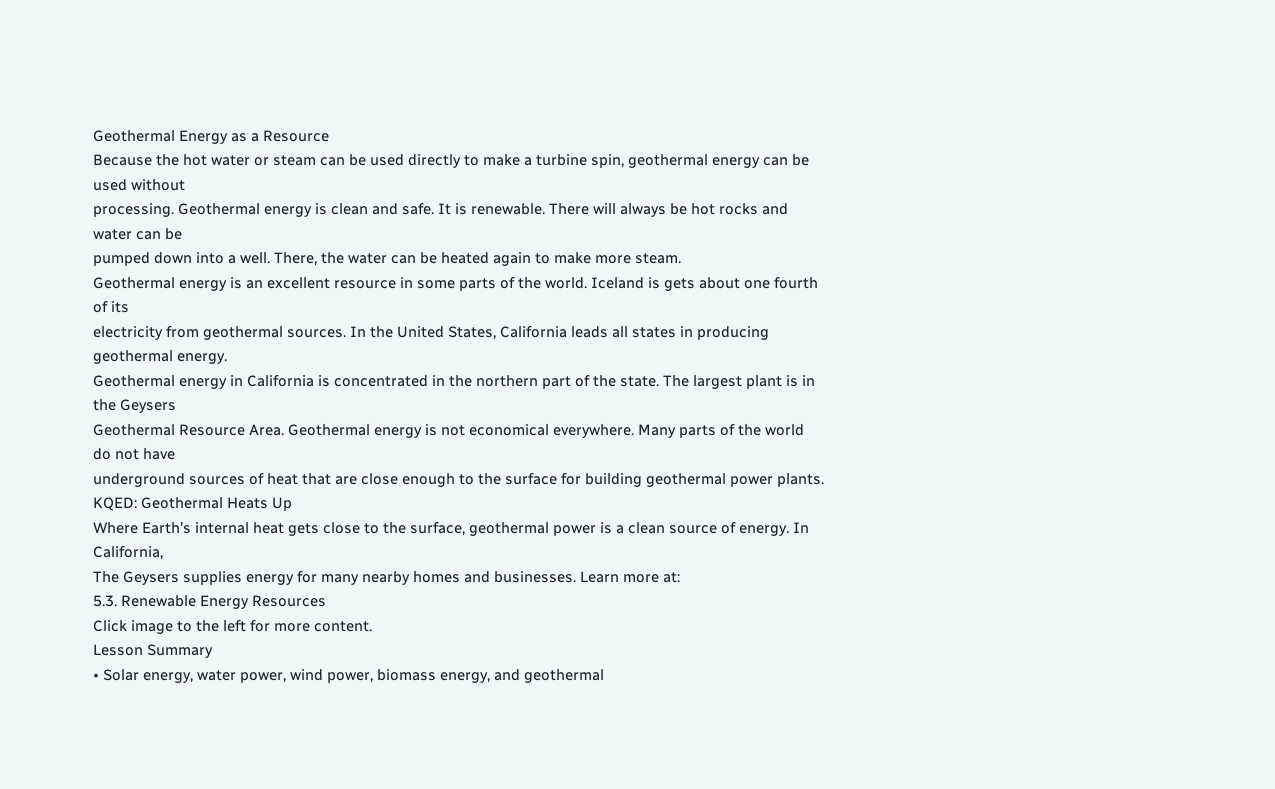Geothermal Energy as a Resource
Because the hot water or steam can be used directly to make a turbine spin, geothermal energy can be used without
processing. Geothermal energy is clean and safe. It is renewable. There will always be hot rocks and water can be
pumped down into a well. There, the water can be heated again to make more steam.
Geothermal energy is an excellent resource in some parts of the world. Iceland is gets about one fourth of its
electricity from geothermal sources. In the United States, California leads all states in producing geothermal energy.
Geothermal energy in California is concentrated in the northern part of the state. The largest plant is in the Geysers
Geothermal Resource Area. Geothermal energy is not economical everywhere. Many parts of the world do not have
underground sources of heat that are close enough to the surface for building geothermal power plants.
KQED: Geothermal Heats Up
Where Earth’s internal heat gets close to the surface, geothermal power is a clean source of energy. In California,
The Geysers supplies energy for many nearby homes and businesses. Learn more at:
5.3. Renewable Energy Resources
Click image to the left for more content.
Lesson Summary
• Solar energy, water power, wind power, biomass energy, and geothermal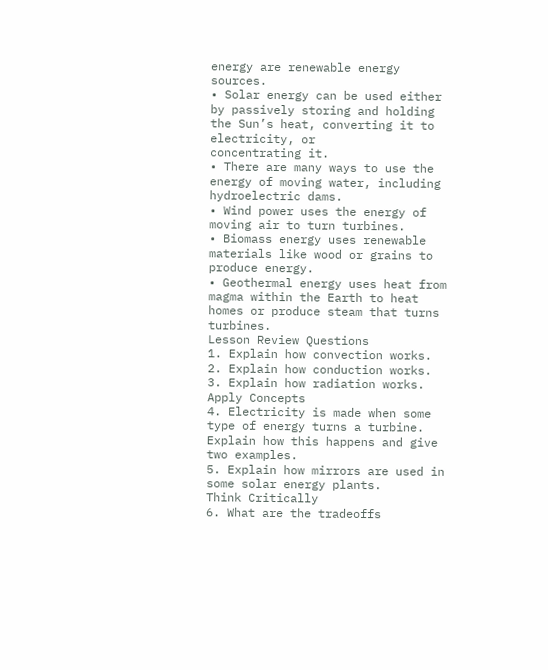energy are renewable energy sources.
• Solar energy can be used either by passively storing and holding the Sun’s heat, converting it to electricity, or
concentrating it.
• There are many ways to use the energy of moving water, including hydroelectric dams.
• Wind power uses the energy of moving air to turn turbines.
• Biomass energy uses renewable materials like wood or grains to produce energy.
• Geothermal energy uses heat from magma within the Earth to heat homes or produce steam that turns turbines.
Lesson Review Questions
1. Explain how convection works.
2. Explain how conduction works.
3. Explain how radiation works.
Apply Concepts
4. Electricity is made when some type of energy turns a turbine. Explain how this happens and give two examples.
5. Explain how mirrors are used in some solar energy plants.
Think Critically
6. What are the tradeoffs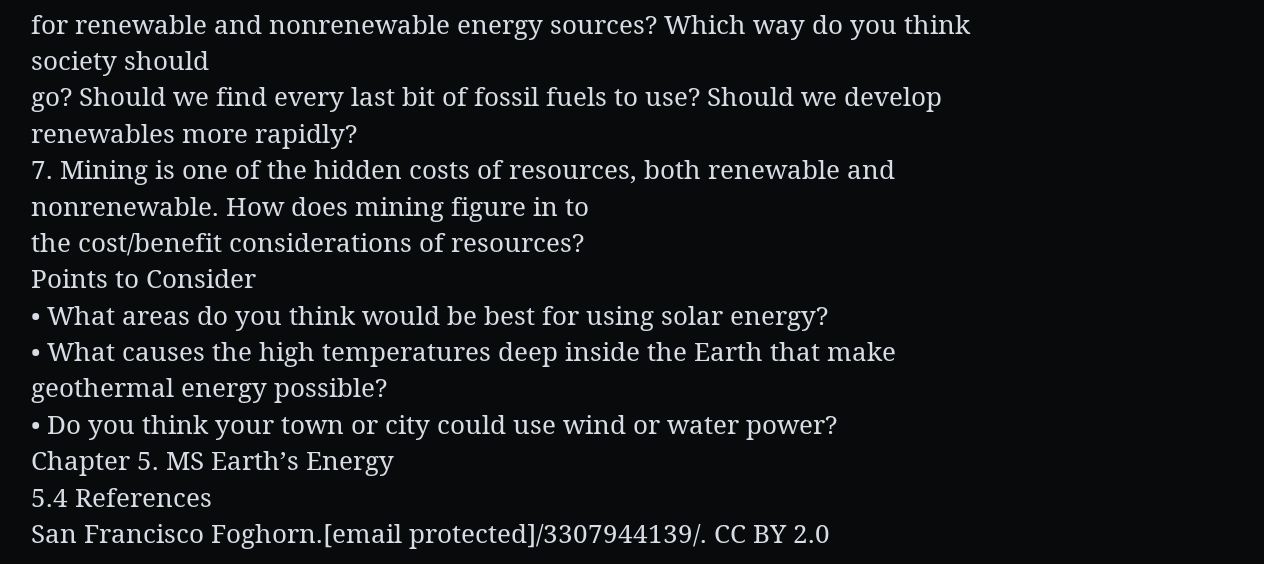for renewable and nonrenewable energy sources? Which way do you think society should
go? Should we find every last bit of fossil fuels to use? Should we develop renewables more rapidly?
7. Mining is one of the hidden costs of resources, both renewable and nonrenewable. How does mining figure in to
the cost/benefit considerations of resources?
Points to Consider
• What areas do you think would be best for using solar energy?
• What causes the high temperatures deep inside the Earth that make geothermal energy possible?
• Do you think your town or city could use wind or water power?
Chapter 5. MS Earth’s Energy
5.4 References
San Francisco Foghorn.[email protected]/3307944139/. CC BY 2.0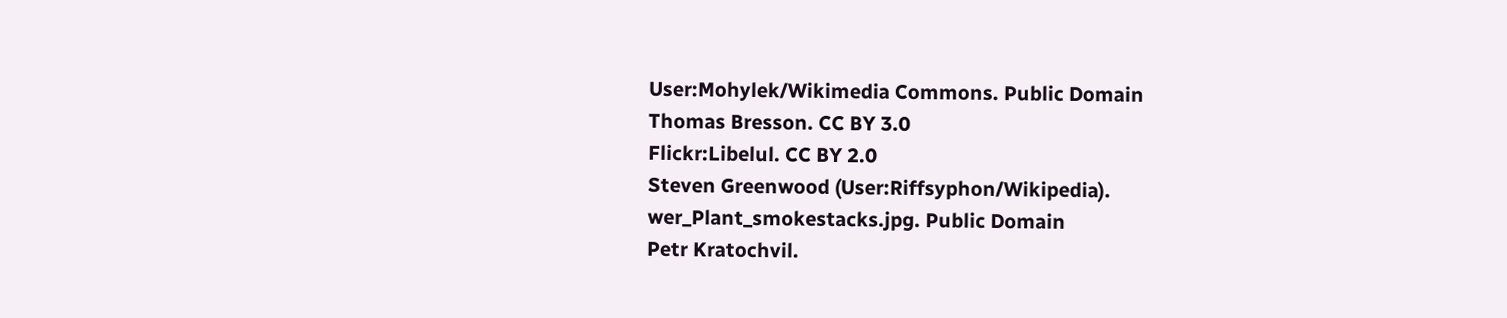User:Mohylek/Wikimedia Commons. Public Domain
Thomas Bresson. CC BY 3.0
Flickr:Libelul. CC BY 2.0
Steven Greenwood (User:Riffsyphon/Wikipedia).
wer_Plant_smokestacks.jpg. Public Domain
Petr Kratochvil.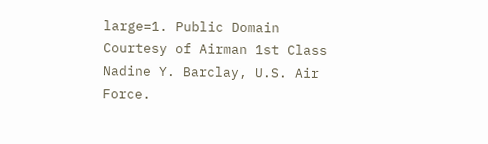large=1. Public Domain
Courtesy of Airman 1st Class Nadine Y. Barclay, U.S. Air Force.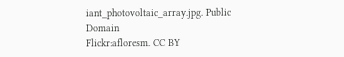iant_photovoltaic_array.jpg. Public Domain
Flickr:afloresm. CC BY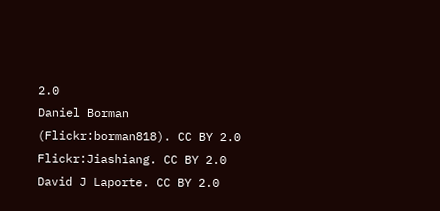2.0
Daniel Borman (Flickr:borman818). CC BY 2.0
Flickr:Jiashiang. CC BY 2.0
David J Laporte. CC BY 2.0